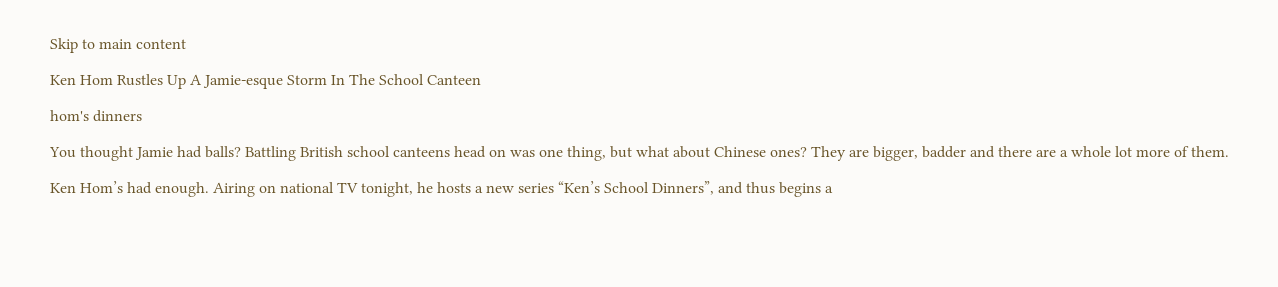Skip to main content

Ken Hom Rustles Up A Jamie-esque Storm In The School Canteen

hom's dinners

You thought Jamie had balls? Battling British school canteens head on was one thing, but what about Chinese ones? They are bigger, badder and there are a whole lot more of them.

Ken Hom’s had enough. Airing on national TV tonight, he hosts a new series “Ken’s School Dinners”, and thus begins a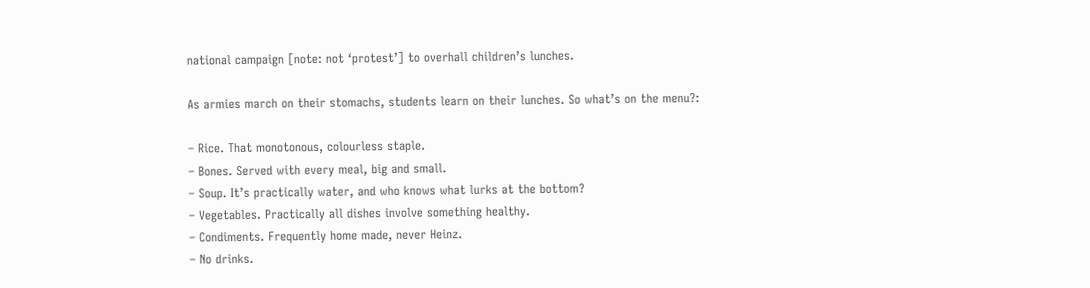national campaign [note: not ‘protest’] to overhall children’s lunches.

As armies march on their stomachs, students learn on their lunches. So what’s on the menu?:

– Rice. That monotonous, colourless staple.
– Bones. Served with every meal, big and small.
– Soup. It’s practically water, and who knows what lurks at the bottom?
– Vegetables. Practically all dishes involve something healthy.
– Condiments. Frequently home made, never Heinz.
– No drinks.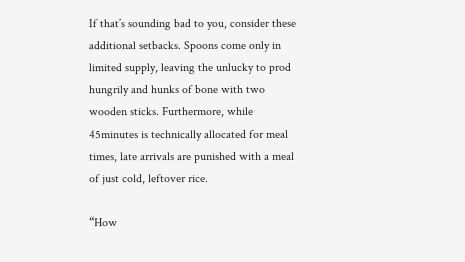If that’s sounding bad to you, consider these additional setbacks. Spoons come only in limited supply, leaving the unlucky to prod hungrily and hunks of bone with two wooden sticks. Furthermore, while 45minutes is technically allocated for meal times, late arrivals are punished with a meal of just cold, leftover rice.

“How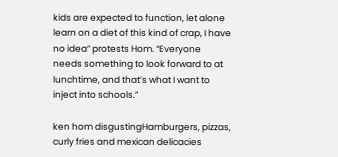kids are expected to function, let alone learn on a diet of this kind of crap, I have no idea” protests Hom. “Everyone needs something to look forward to at lunchtime, and that’s what I want to inject into schools.”

ken hom disgustingHamburgers, pizzas, curly fries and mexican delicacies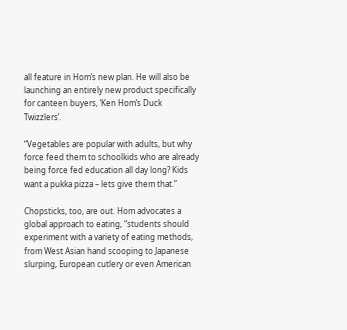all feature in Hom’s new plan. He will also be launching an entirely new product specifically for canteen buyers, ‘Ken Hom’s Duck Twizzlers’.

“Vegetables are popular with adults, but why force feed them to schoolkids who are already being force fed education all day long? Kids want a pukka pizza – lets give them that.”

Chopsticks, too, are out. Hom advocates a global approach to eating, “students should experiment with a variety of eating methods, from West Asian hand scooping to Japanese slurping, European cutlery or even American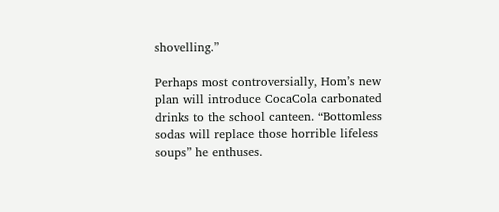shovelling.”

Perhaps most controversially, Hom’s new plan will introduce CocaCola carbonated drinks to the school canteen. “Bottomless sodas will replace those horrible lifeless soups” he enthuses.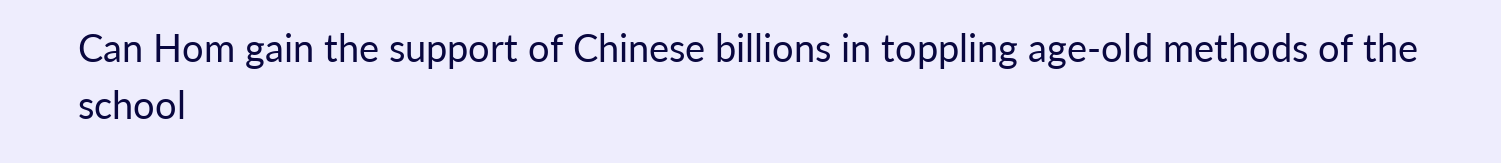Can Hom gain the support of Chinese billions in toppling age-old methods of the school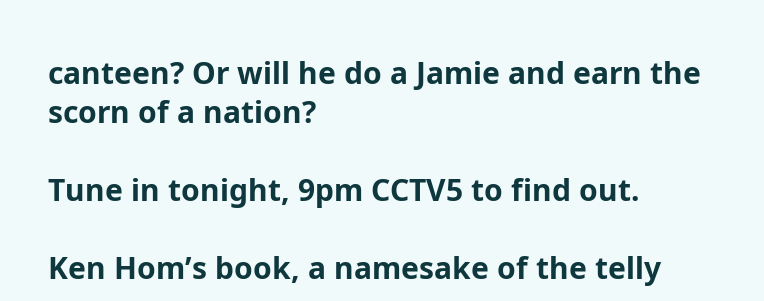canteen? Or will he do a Jamie and earn the scorn of a nation?

Tune in tonight, 9pm CCTV5 to find out.

Ken Hom’s book, a namesake of the telly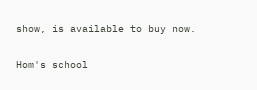show, is available to buy now.

Hom's school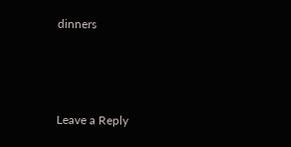dinners



Leave a Reply